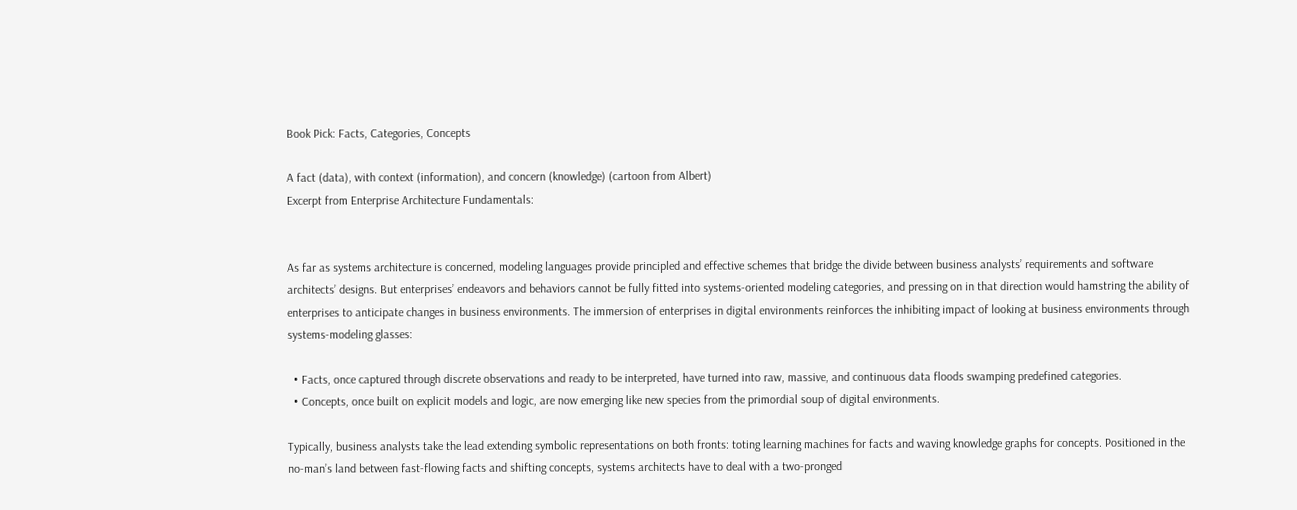Book Pick: Facts, Categories, Concepts

A fact (data), with context (information), and concern (knowledge) (cartoon from Albert)
Excerpt from Enterprise Architecture Fundamentals:


As far as systems architecture is concerned, modeling languages provide principled and effective schemes that bridge the divide between business analysts’ requirements and software architects’ designs. But enterprises’ endeavors and behaviors cannot be fully fitted into systems-oriented modeling categories, and pressing on in that direction would hamstring the ability of enterprises to anticipate changes in business environments. The immersion of enterprises in digital environments reinforces the inhibiting impact of looking at business environments through systems-modeling glasses:

  • Facts, once captured through discrete observations and ready to be interpreted, have turned into raw, massive, and continuous data floods swamping predefined categories.
  • Concepts, once built on explicit models and logic, are now emerging like new species from the primordial soup of digital environments.

Typically, business analysts take the lead extending symbolic representations on both fronts: toting learning machines for facts and waving knowledge graphs for concepts. Positioned in the no-man’s land between fast-flowing facts and shifting concepts, systems architects have to deal with a two-pronged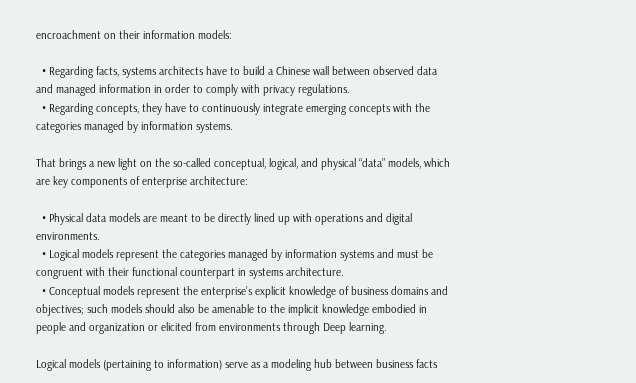encroachment on their information models:

  • Regarding facts, systems architects have to build a Chinese wall between observed data and managed information in order to comply with privacy regulations.
  • Regarding concepts, they have to continuously integrate emerging concepts with the categories managed by information systems.

That brings a new light on the so-called conceptual, logical, and physical “data” models, which are key components of enterprise architecture:

  • Physical data models are meant to be directly lined up with operations and digital environments.
  • Logical models represent the categories managed by information systems and must be congruent with their functional counterpart in systems architecture.
  • Conceptual models represent the enterprise’s explicit knowledge of business domains and objectives; such models should also be amenable to the implicit knowledge embodied in people and organization or elicited from environments through Deep learning.

Logical models (pertaining to information) serve as a modeling hub between business facts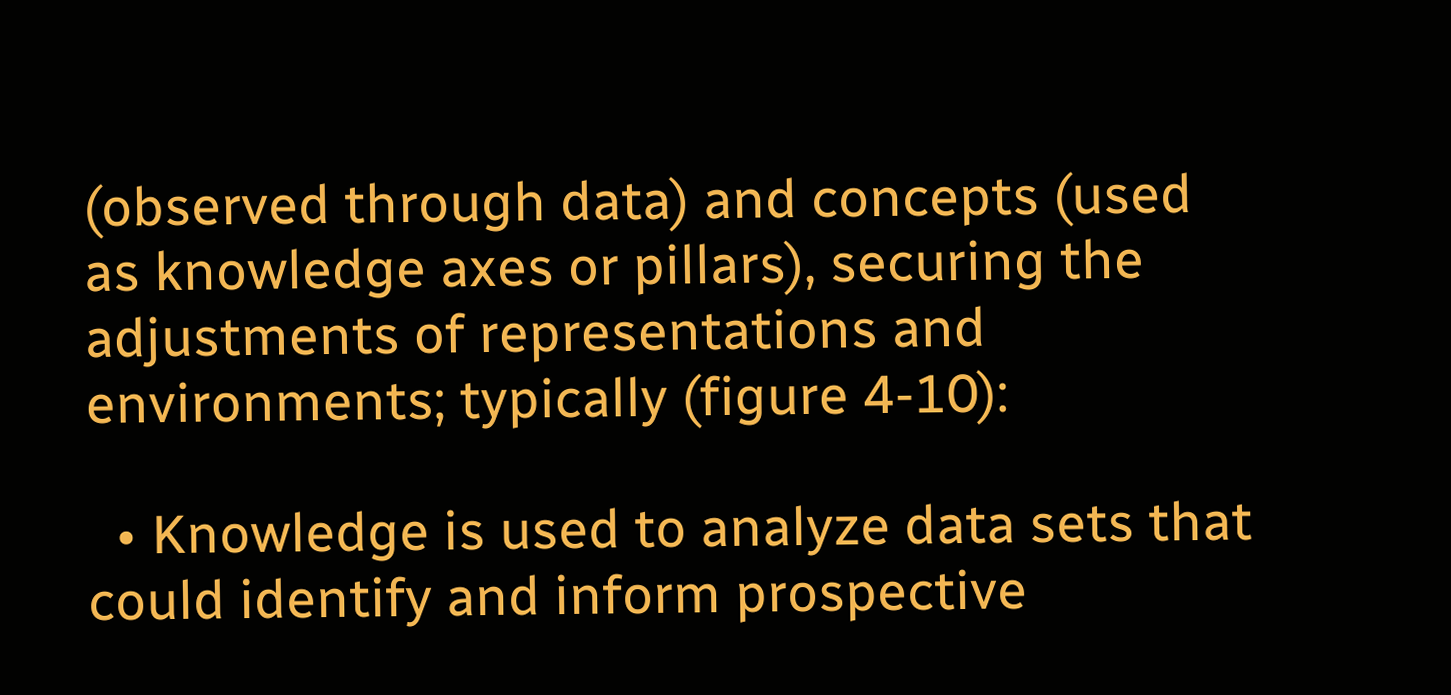(observed through data) and concepts (used as knowledge axes or pillars), securing the adjustments of representations and environments; typically (figure 4-10):

  • Knowledge is used to analyze data sets that could identify and inform prospective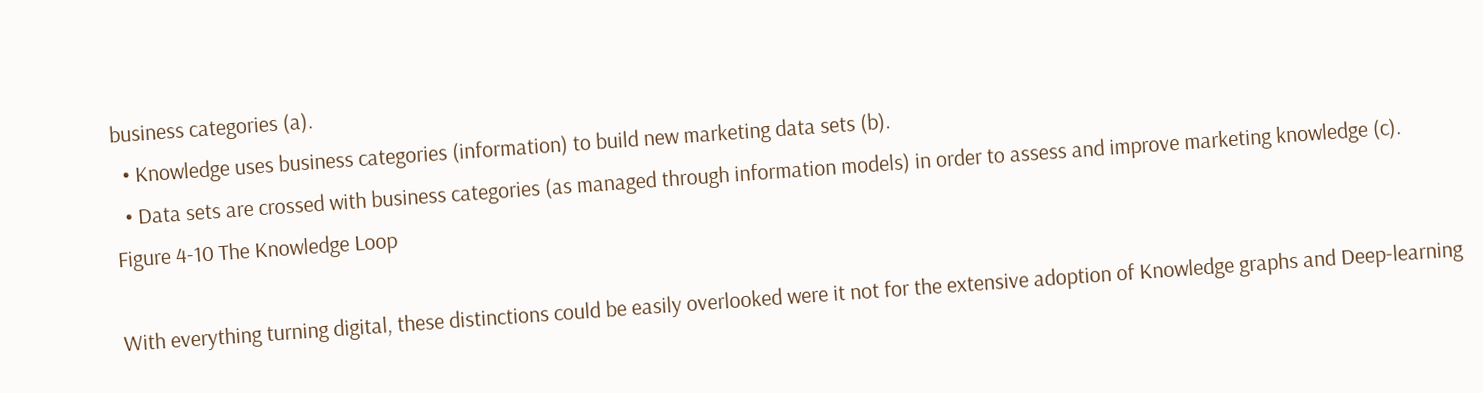business categories (a).
  • Knowledge uses business categories (information) to build new marketing data sets (b).
  • Data sets are crossed with business categories (as managed through information models) in order to assess and improve marketing knowledge (c).
Figure 4-10 The Knowledge Loop

With everything turning digital, these distinctions could be easily overlooked were it not for the extensive adoption of Knowledge graphs and Deep-learning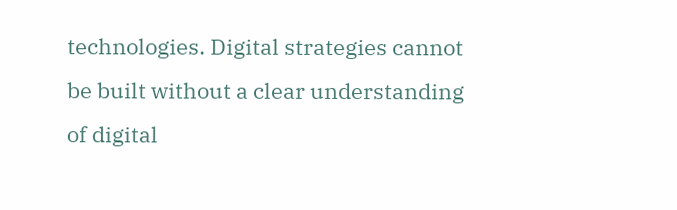technologies. Digital strategies cannot be built without a clear understanding of digital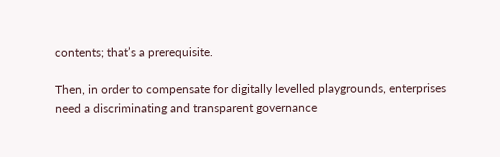contents; that’s a prerequisite.

Then, in order to compensate for digitally levelled playgrounds, enterprises need a discriminating and transparent governance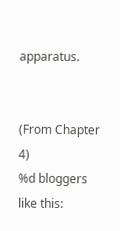apparatus.


(From Chapter 4)
%d bloggers like this: